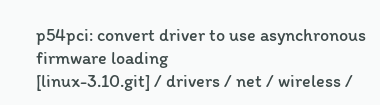p54pci: convert driver to use asynchronous firmware loading
[linux-3.10.git] / drivers / net / wireless /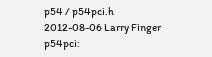p54 / p54pci.h
2012-08-06 Larry Finger p54pci: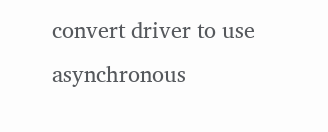convert driver to use asynchronous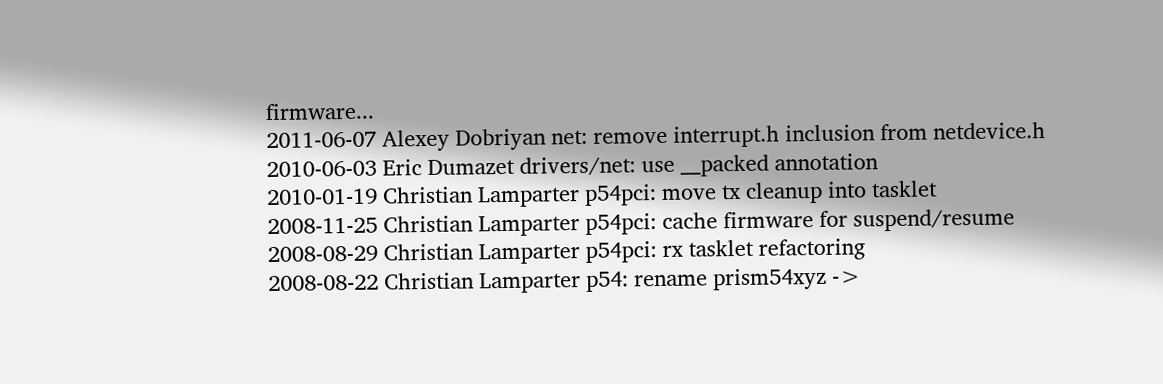firmware...
2011-06-07 Alexey Dobriyan net: remove interrupt.h inclusion from netdevice.h
2010-06-03 Eric Dumazet drivers/net: use __packed annotation
2010-01-19 Christian Lamparter p54pci: move tx cleanup into tasklet
2008-11-25 Christian Lamparter p54pci: cache firmware for suspend/resume
2008-08-29 Christian Lamparter p54pci: rx tasklet refactoring
2008-08-22 Christian Lamparter p54: rename prism54xyz ->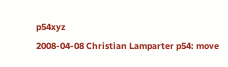p54xyz
2008-04-08 Christian Lamparter p54: move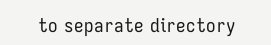to separate directory